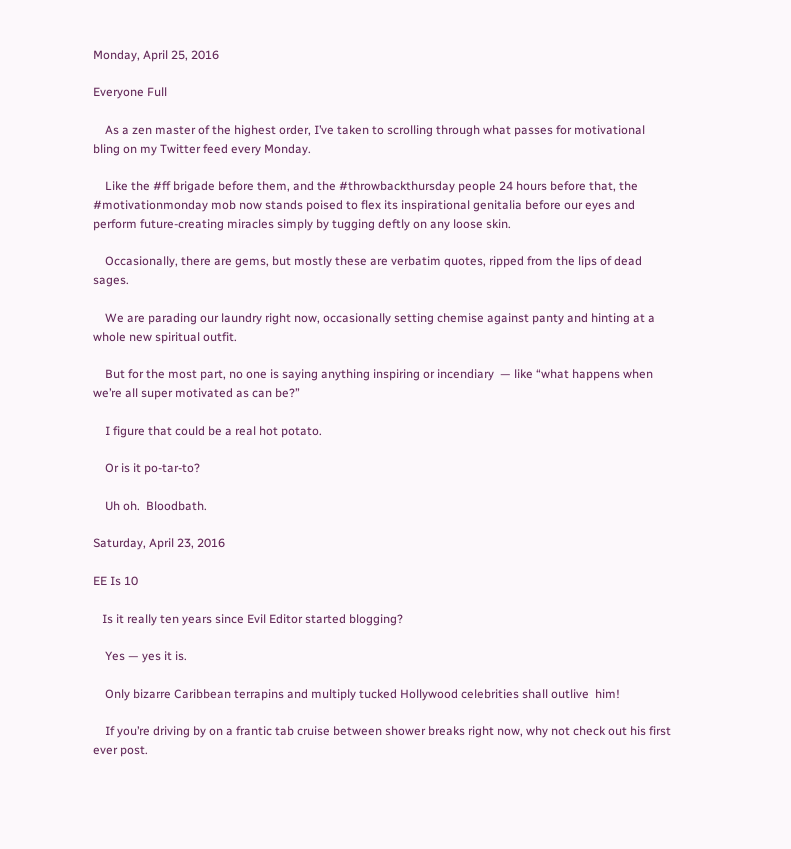Monday, April 25, 2016

Everyone Full

    As a zen master of the highest order, I’ve taken to scrolling through what passes for motivational bling on my Twitter feed every Monday.

    Like the #ff brigade before them, and the #throwbackthursday people 24 hours before that, the #motivationmonday mob now stands poised to flex its inspirational genitalia before our eyes and perform future-creating miracles simply by tugging deftly on any loose skin.

    Occasionally, there are gems, but mostly these are verbatim quotes, ripped from the lips of dead sages.

    We are parading our laundry right now, occasionally setting chemise against panty and hinting at a whole new spiritual outfit.

    But for the most part, no one is saying anything inspiring or incendiary  — like “what happens when we’re all super motivated as can be?”

    I figure that could be a real hot potato.

    Or is it po-tar-to?

    Uh oh.  Bloodbath.

Saturday, April 23, 2016

EE Is 10

   Is it really ten years since Evil Editor started blogging?

    Yes — yes it is.

    Only bizarre Caribbean terrapins and multiply tucked Hollywood celebrities shall outlive  him!

    If you’re driving by on a frantic tab cruise between shower breaks right now, why not check out his first ever post.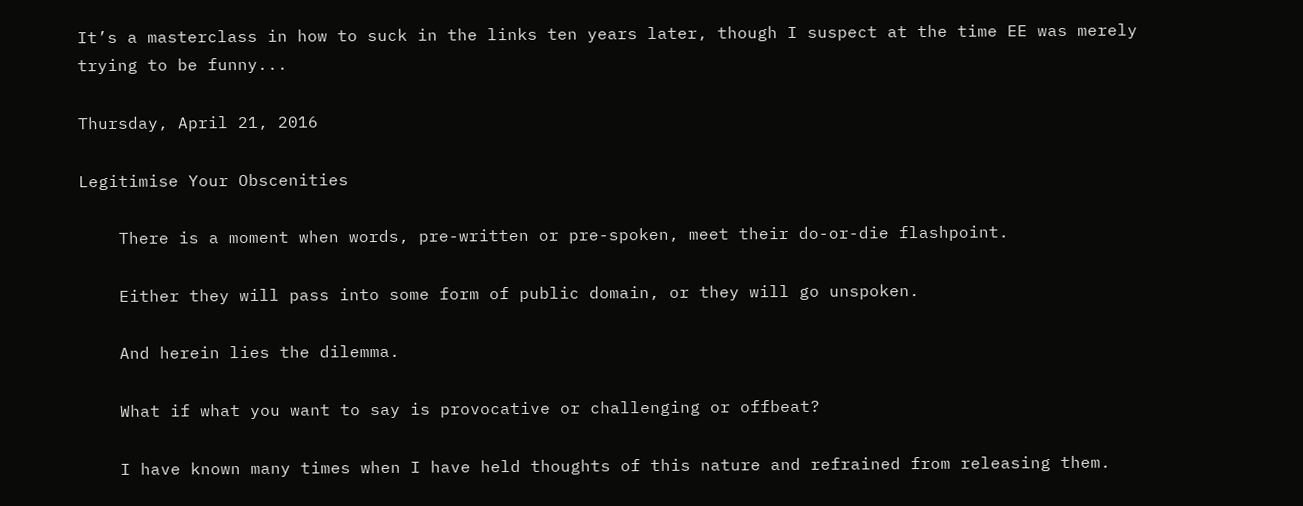It’s a masterclass in how to suck in the links ten years later, though I suspect at the time EE was merely trying to be funny...

Thursday, April 21, 2016

Legitimise Your Obscenities

    There is a moment when words, pre-written or pre-spoken, meet their do-or-die flashpoint.

    Either they will pass into some form of public domain, or they will go unspoken.

    And herein lies the dilemma.

    What if what you want to say is provocative or challenging or offbeat?

    I have known many times when I have held thoughts of this nature and refrained from releasing them.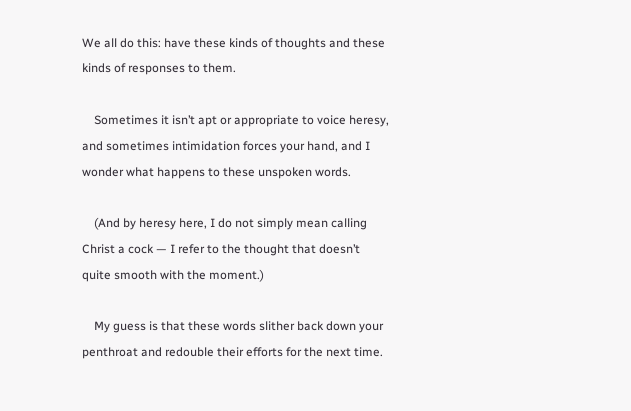We all do this: have these kinds of thoughts and these kinds of responses to them.

    Sometimes it isn’t apt or appropriate to voice heresy, and sometimes intimidation forces your hand, and I wonder what happens to these unspoken words.

    (And by heresy here, I do not simply mean calling Christ a cock — I refer to the thought that doesn’t quite smooth with the moment.)

    My guess is that these words slither back down your penthroat and redouble their efforts for the next time.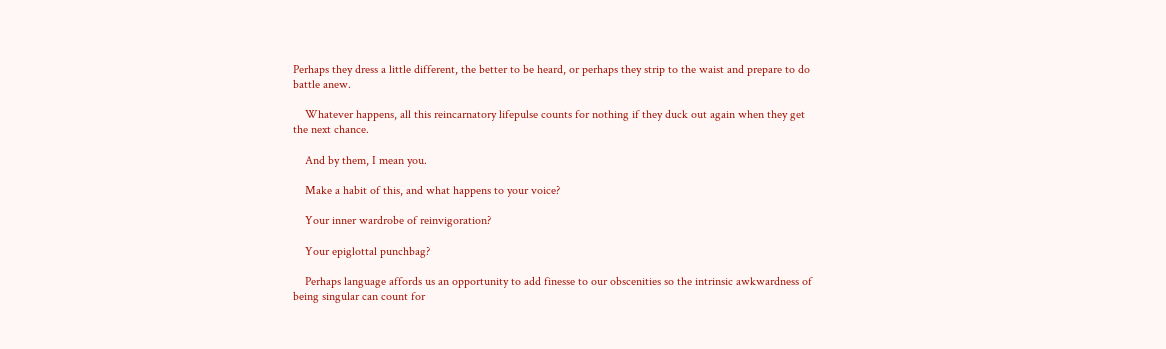Perhaps they dress a little different, the better to be heard, or perhaps they strip to the waist and prepare to do battle anew.

    Whatever happens, all this reincarnatory lifepulse counts for nothing if they duck out again when they get the next chance.

    And by them, I mean you.

    Make a habit of this, and what happens to your voice?

    Your inner wardrobe of reinvigoration?

    Your epiglottal punchbag?

    Perhaps language affords us an opportunity to add finesse to our obscenities so the intrinsic awkwardness of being singular can count for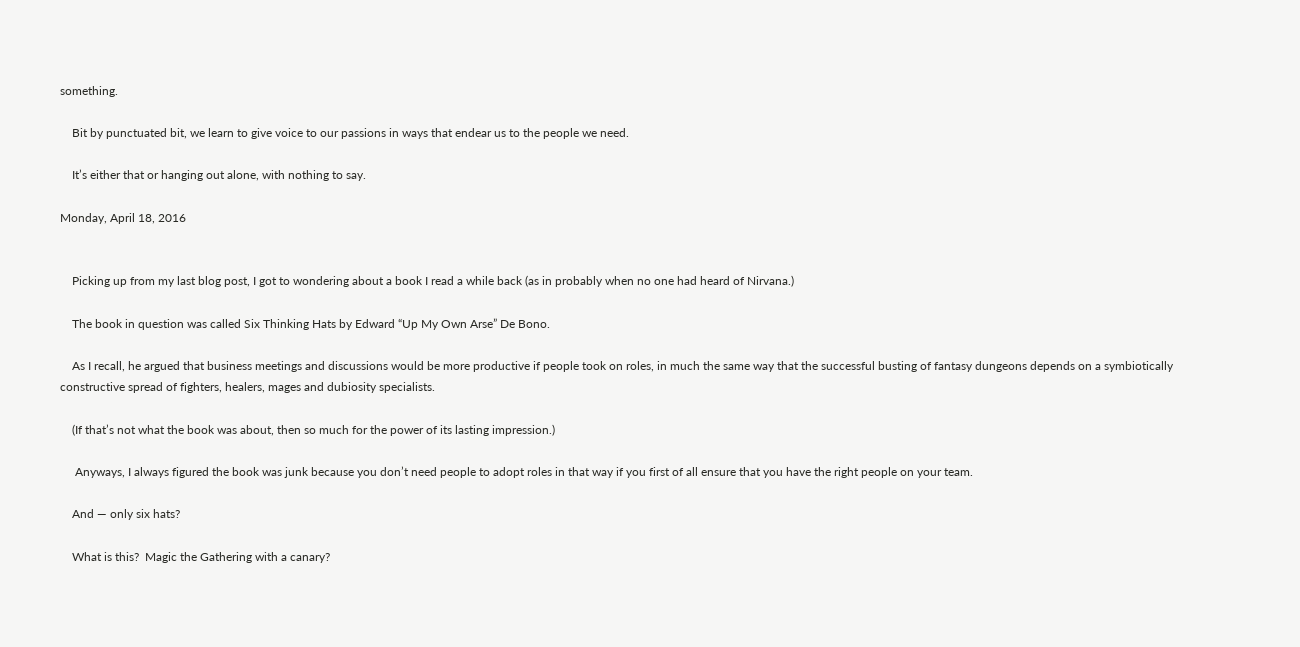something.

    Bit by punctuated bit, we learn to give voice to our passions in ways that endear us to the people we need.

    It’s either that or hanging out alone, with nothing to say.

Monday, April 18, 2016


    Picking up from my last blog post, I got to wondering about a book I read a while back (as in probably when no one had heard of Nirvana.)

    The book in question was called Six Thinking Hats by Edward “Up My Own Arse” De Bono.

    As I recall, he argued that business meetings and discussions would be more productive if people took on roles, in much the same way that the successful busting of fantasy dungeons depends on a symbiotically constructive spread of fighters, healers, mages and dubiosity specialists.

    (If that’s not what the book was about, then so much for the power of its lasting impression.)

     Anyways, I always figured the book was junk because you don’t need people to adopt roles in that way if you first of all ensure that you have the right people on your team.

    And — only six hats?

    What is this?  Magic the Gathering with a canary?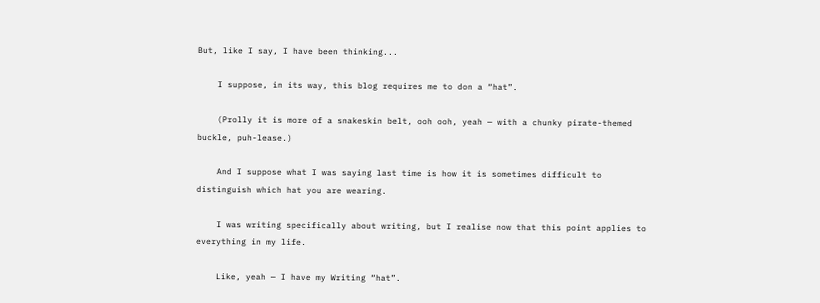But, like I say, I have been thinking...

    I suppose, in its way, this blog requires me to don a “hat”.

    (Prolly it is more of a snakeskin belt, ooh ooh, yeah — with a chunky pirate-themed buckle, puh-lease.)

    And I suppose what I was saying last time is how it is sometimes difficult to distinguish which hat you are wearing.

    I was writing specifically about writing, but I realise now that this point applies to everything in my life.

    Like, yeah — I have my Writing “hat”.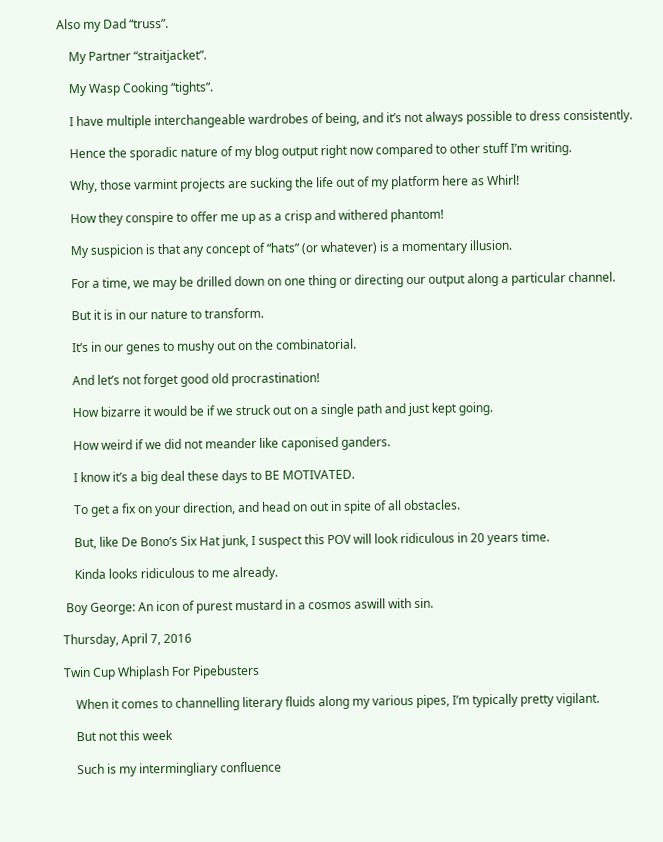Also my Dad “truss”.

    My Partner “straitjacket”.

    My Wasp Cooking “tights”.

    I have multiple interchangeable wardrobes of being, and it’s not always possible to dress consistently.

    Hence the sporadic nature of my blog output right now compared to other stuff I’m writing.

    Why, those varmint projects are sucking the life out of my platform here as Whirl!

    How they conspire to offer me up as a crisp and withered phantom!

    My suspicion is that any concept of “hats” (or whatever) is a momentary illusion.

    For a time, we may be drilled down on one thing or directing our output along a particular channel.

    But it is in our nature to transform.

    It’s in our genes to mushy out on the combinatorial.

    And let’s not forget good old procrastination!

    How bizarre it would be if we struck out on a single path and just kept going.

    How weird if we did not meander like caponised ganders.

    I know it’s a big deal these days to BE MOTIVATED.

    To get a fix on your direction, and head on out in spite of all obstacles.

    But, like De Bono’s Six Hat junk, I suspect this POV will look ridiculous in 20 years time.

    Kinda looks ridiculous to me already.

 Boy George: An icon of purest mustard in a cosmos aswill with sin.

Thursday, April 7, 2016

Twin Cup Whiplash For Pipebusters

    When it comes to channelling literary fluids along my various pipes, I’m typically pretty vigilant.

    But not this week

    Such is my intermingliary confluence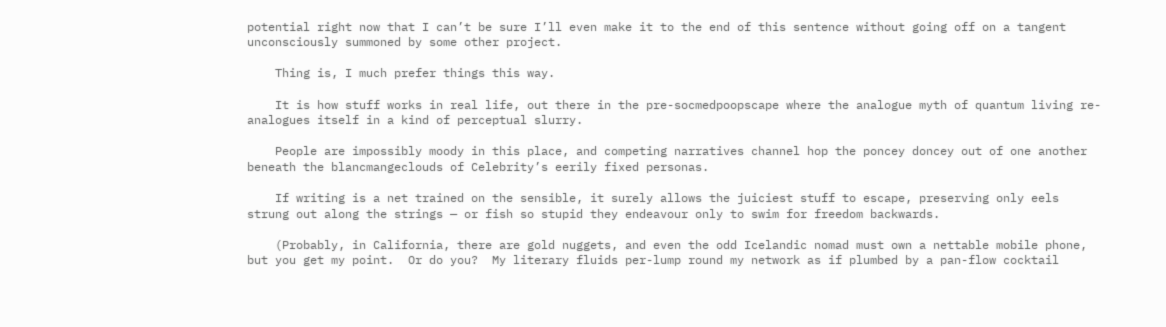potential right now that I can’t be sure I’ll even make it to the end of this sentence without going off on a tangent unconsciously summoned by some other project.

    Thing is, I much prefer things this way.

    It is how stuff works in real life, out there in the pre-socmedpoopscape where the analogue myth of quantum living re-analogues itself in a kind of perceptual slurry.

    People are impossibly moody in this place, and competing narratives channel hop the poncey doncey out of one another beneath the blancmangeclouds of Celebrity’s eerily fixed personas.

    If writing is a net trained on the sensible, it surely allows the juiciest stuff to escape, preserving only eels strung out along the strings — or fish so stupid they endeavour only to swim for freedom backwards.

    (Probably, in California, there are gold nuggets, and even the odd Icelandic nomad must own a nettable mobile phone, but you get my point.  Or do you?  My literary fluids per-lump round my network as if plumbed by a pan-flow cocktail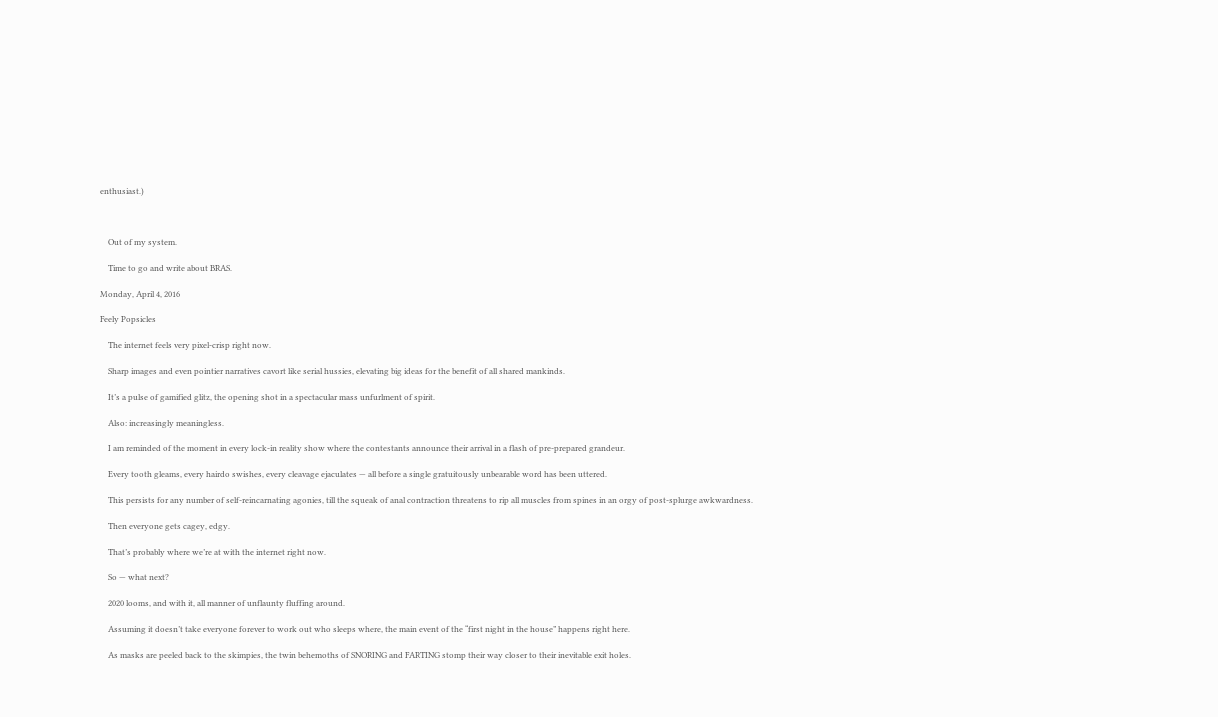enthusiast.)



    Out of my system.

    Time to go and write about BRAS.

Monday, April 4, 2016

Feely Popsicles

    The internet feels very pixel-crisp right now.

    Sharp images and even pointier narratives cavort like serial hussies, elevating big ideas for the benefit of all shared mankinds.

    It’s a pulse of gamified glitz, the opening shot in a spectacular mass unfurlment of spirit.

    Also: increasingly meaningless.

    I am reminded of the moment in every lock-in reality show where the contestants announce their arrival in a flash of pre-prepared grandeur.

    Every tooth gleams, every hairdo swishes, every cleavage ejaculates — all before a single gratuitously unbearable word has been uttered.

    This persists for any number of self-reincarnating agonies, till the squeak of anal contraction threatens to rip all muscles from spines in an orgy of post-splurge awkwardness.

    Then everyone gets cagey, edgy.

    That’s probably where we’re at with the internet right now.

    So — what next?

    2020 looms, and with it, all manner of unflaunty fluffing around.

    Assuming it doesn’t take everyone forever to work out who sleeps where, the main event of the “first night in the house” happens right here.

    As masks are peeled back to the skimpies, the twin behemoths of SNORING and FARTING stomp their way closer to their inevitable exit holes.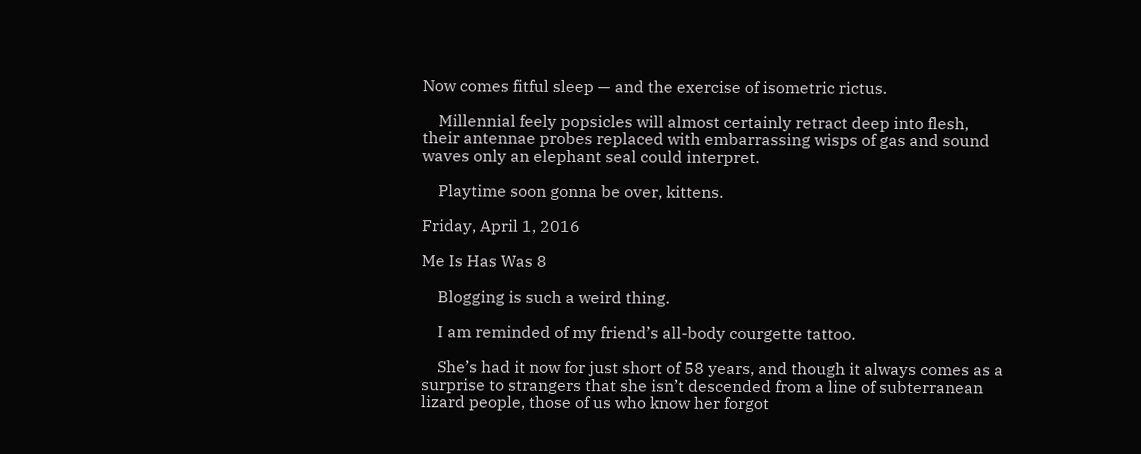Now comes fitful sleep — and the exercise of isometric rictus.

    Millennial feely popsicles will almost certainly retract deep into flesh, their antennae probes replaced with embarrassing wisps of gas and sound waves only an elephant seal could interpret.

    Playtime soon gonna be over, kittens.

Friday, April 1, 2016

Me Is Has Was 8

    Blogging is such a weird thing.

    I am reminded of my friend’s all-body courgette tattoo.

    She’s had it now for just short of 58 years, and though it always comes as a surprise to strangers that she isn’t descended from a line of subterranean lizard people, those of us who know her forgot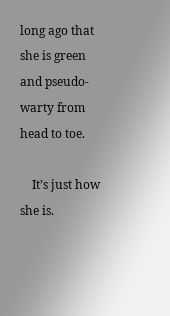long ago that she is green and pseudo-warty from head to toe.

    It’s just how she is.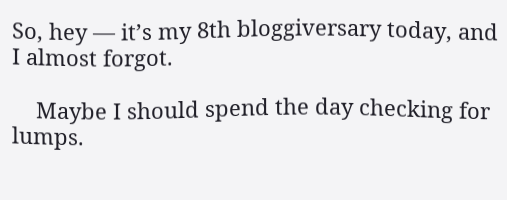So, hey — it’s my 8th bloggiversary today, and I almost forgot.

    Maybe I should spend the day checking for lumps.